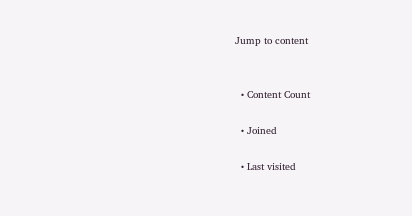Jump to content


  • Content Count

  • Joined

  • Last visited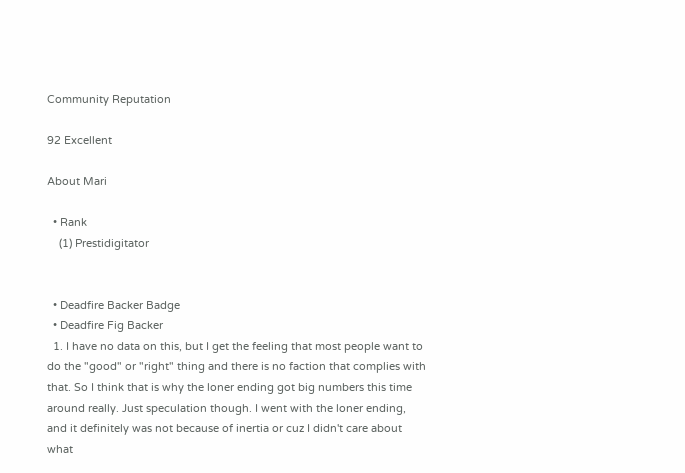Community Reputation

92 Excellent

About Mari

  • Rank
    (1) Prestidigitator


  • Deadfire Backer Badge
  • Deadfire Fig Backer
  1. I have no data on this, but I get the feeling that most people want to do the "good" or "right" thing and there is no faction that complies with that. So I think that is why the loner ending got big numbers this time around really. Just speculation though. I went with the loner ending, and it definitely was not because of inertia or cuz I didn't care about what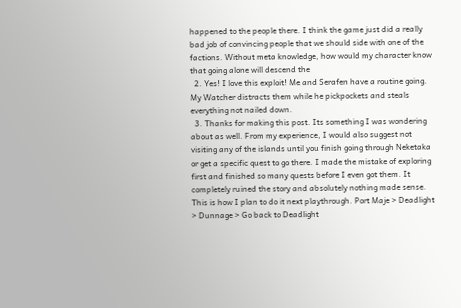happened to the people there. I think the game just did a really bad job of convincing people that we should side with one of the factions. Without meta knowledge, how would my character know that going alone will descend the
  2. Yes! I love this exploit! Me and Serafen have a routine going. My Watcher distracts them while he pickpockets and steals everything not nailed down.
  3. Thanks for making this post. Its something I was wondering about as well. From my experience, I would also suggest not visiting any of the islands until you finish going through Neketaka or get a specific quest to go there. I made the mistake of exploring first and finished so many quests before I even got them. It completely ruined the story and absolutely nothing made sense. This is how I plan to do it next playthrough. Port Maje > Deadlight > Dunnage > Go back to Deadlight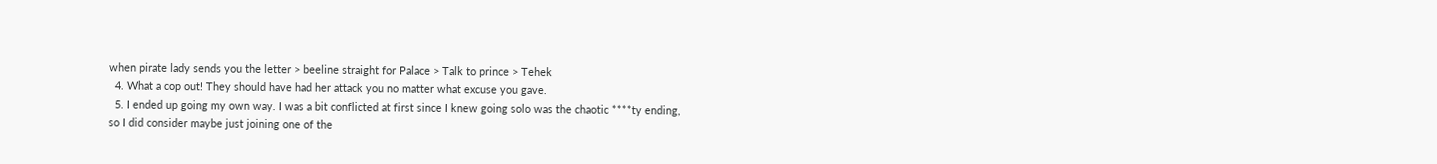when pirate lady sends you the letter > beeline straight for Palace > Talk to prince > Tehek
  4. What a cop out! They should have had her attack you no matter what excuse you gave.
  5. I ended up going my own way. I was a bit conflicted at first since I knew going solo was the chaotic ****ty ending, so I did consider maybe just joining one of the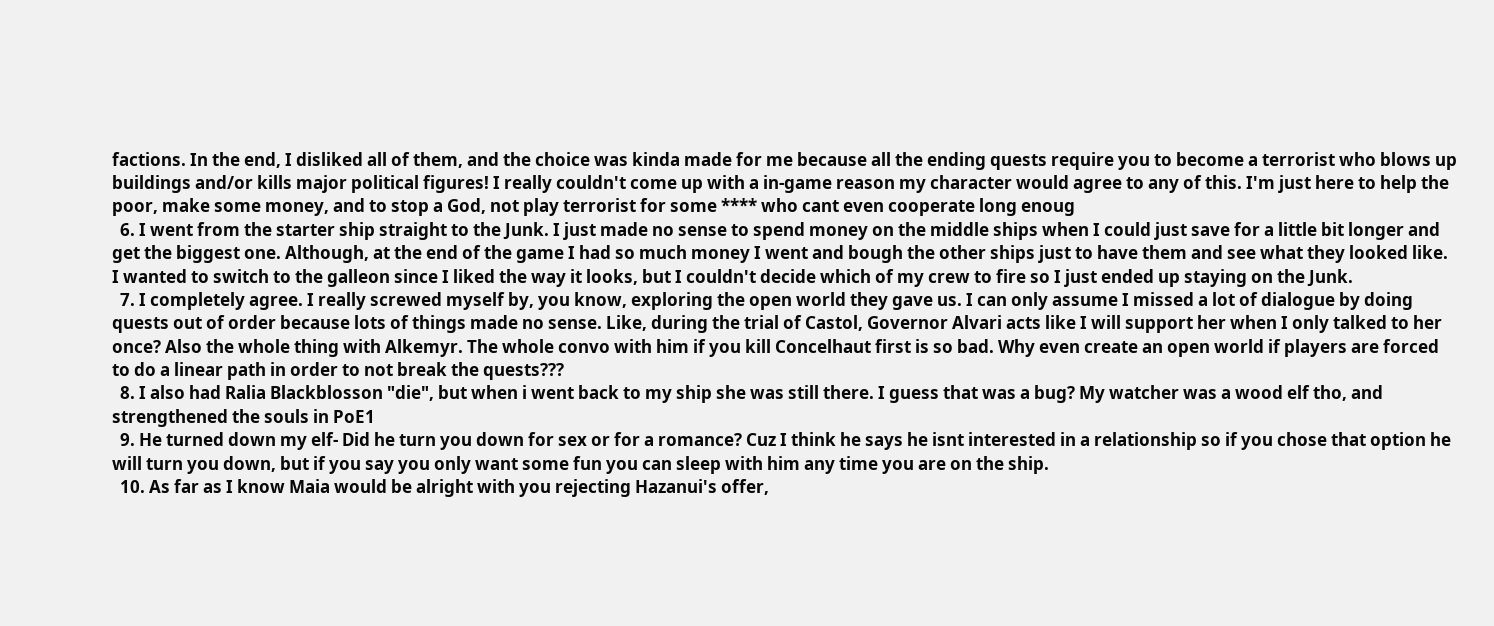factions. In the end, I disliked all of them, and the choice was kinda made for me because all the ending quests require you to become a terrorist who blows up buildings and/or kills major political figures! I really couldn't come up with a in-game reason my character would agree to any of this. I'm just here to help the poor, make some money, and to stop a God, not play terrorist for some **** who cant even cooperate long enoug
  6. I went from the starter ship straight to the Junk. I just made no sense to spend money on the middle ships when I could just save for a little bit longer and get the biggest one. Although, at the end of the game I had so much money I went and bough the other ships just to have them and see what they looked like. I wanted to switch to the galleon since I liked the way it looks, but I couldn't decide which of my crew to fire so I just ended up staying on the Junk.
  7. I completely agree. I really screwed myself by, you know, exploring the open world they gave us. I can only assume I missed a lot of dialogue by doing quests out of order because lots of things made no sense. Like, during the trial of Castol, Governor Alvari acts like I will support her when I only talked to her once? Also the whole thing with Alkemyr. The whole convo with him if you kill Concelhaut first is so bad. Why even create an open world if players are forced to do a linear path in order to not break the quests???
  8. I also had Ralia Blackblosson "die", but when i went back to my ship she was still there. I guess that was a bug? My watcher was a wood elf tho, and strengthened the souls in PoE1
  9. He turned down my elf- Did he turn you down for sex or for a romance? Cuz I think he says he isnt interested in a relationship so if you chose that option he will turn you down, but if you say you only want some fun you can sleep with him any time you are on the ship.
  10. As far as I know Maia would be alright with you rejecting Hazanui's offer,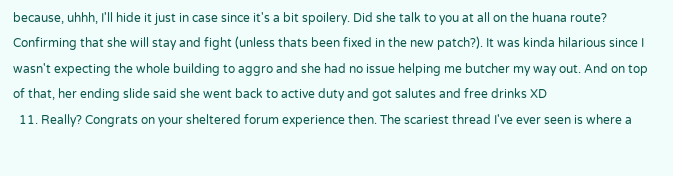because, uhhh, I'll hide it just in case since it's a bit spoilery. Did she talk to you at all on the huana route? Confirming that she will stay and fight (unless thats been fixed in the new patch?). It was kinda hilarious since I wasn't expecting the whole building to aggro and she had no issue helping me butcher my way out. And on top of that, her ending slide said she went back to active duty and got salutes and free drinks XD
  11. Really? Congrats on your sheltered forum experience then. The scariest thread I've ever seen is where a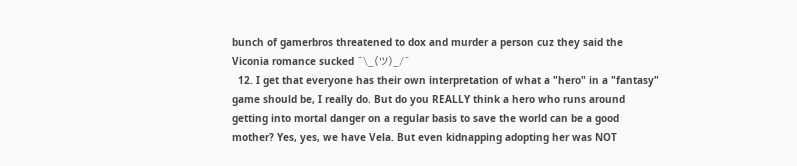bunch of gamerbros threatened to dox and murder a person cuz they said the Viconia romance sucked ¯\_(ツ)_/¯
  12. I get that everyone has their own interpretation of what a "hero" in a "fantasy" game should be, I really do. But do you REALLY think a hero who runs around getting into mortal danger on a regular basis to save the world can be a good mother? Yes, yes, we have Vela. But even kidnapping adopting her was NOT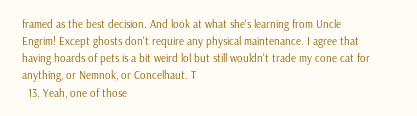framed as the best decision. And look at what she's learning from Uncle Engrim! Except ghosts don't require any physical maintenance. I agree that having hoards of pets is a bit weird lol but still wouldn't trade my cone cat for anything, or Nemnok, or Concelhaut. T
  13. Yeah, one of those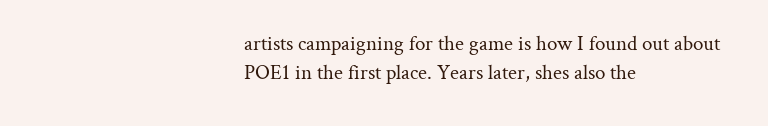artists campaigning for the game is how I found out about POE1 in the first place. Years later, shes also the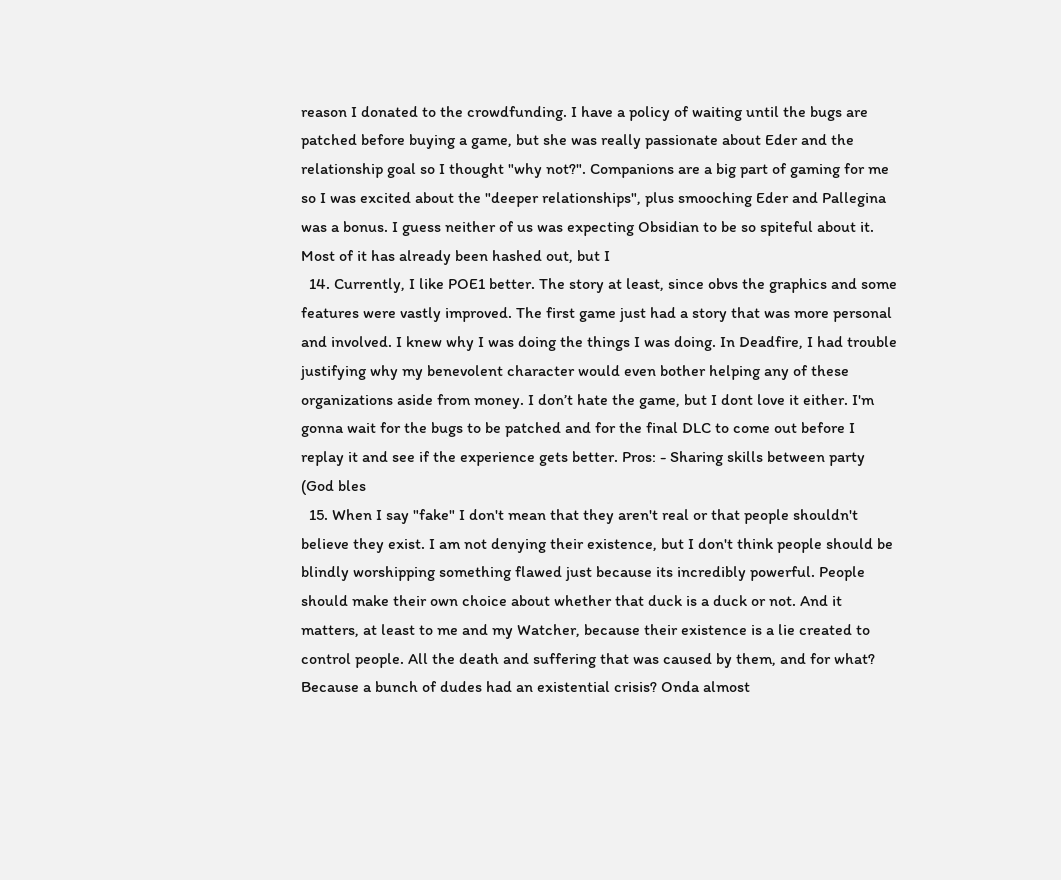reason I donated to the crowdfunding. I have a policy of waiting until the bugs are patched before buying a game, but she was really passionate about Eder and the relationship goal so I thought "why not?". Companions are a big part of gaming for me so I was excited about the "deeper relationships", plus smooching Eder and Pallegina was a bonus. I guess neither of us was expecting Obsidian to be so spiteful about it. Most of it has already been hashed out, but I
  14. Currently, I like POE1 better. The story at least, since obvs the graphics and some features were vastly improved. The first game just had a story that was more personal and involved. I knew why I was doing the things I was doing. In Deadfire, I had trouble justifying why my benevolent character would even bother helping any of these organizations aside from money. I don’t hate the game, but I dont love it either. I'm gonna wait for the bugs to be patched and for the final DLC to come out before I replay it and see if the experience gets better. Pros: - Sharing skills between party (God bles
  15. When I say "fake" I don't mean that they aren't real or that people shouldn't believe they exist. I am not denying their existence, but I don't think people should be blindly worshipping something flawed just because its incredibly powerful. People should make their own choice about whether that duck is a duck or not. And it matters, at least to me and my Watcher, because their existence is a lie created to control people. All the death and suffering that was caused by them, and for what? Because a bunch of dudes had an existential crisis? Onda almost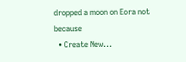dropped a moon on Eora not because
  • Create New...